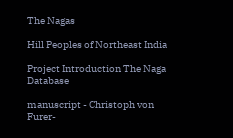The Nagas

Hill Peoples of Northeast India

Project Introduction The Naga Database

manuscript - Christoph von Furer-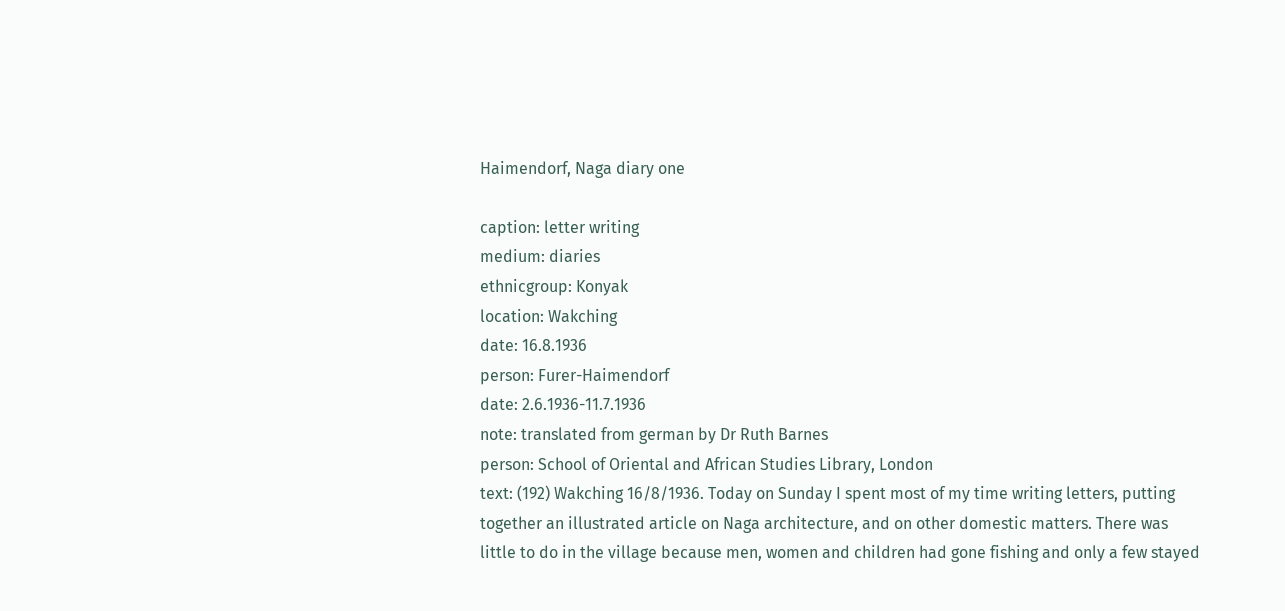Haimendorf, Naga diary one

caption: letter writing
medium: diaries
ethnicgroup: Konyak
location: Wakching
date: 16.8.1936
person: Furer-Haimendorf
date: 2.6.1936-11.7.1936
note: translated from german by Dr Ruth Barnes
person: School of Oriental and African Studies Library, London
text: (192) Wakching 16/8/1936. Today on Sunday I spent most of my time writing letters, putting together an illustrated article on Naga architecture, and on other domestic matters. There was little to do in the village because men, women and children had gone fishing and only a few stayed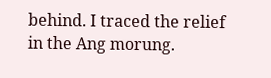behind. I traced the relief in the Ang morung.